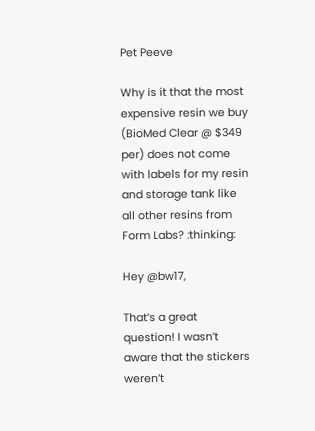Pet Peeve

Why is it that the most expensive resin we buy (BioMed Clear @ $349 per) does not come with labels for my resin and storage tank like all other resins from Form Labs? :thinking:

Hey @bw17,

That’s a great question! I wasn’t aware that the stickers weren’t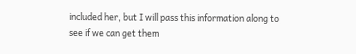included her, but I will pass this information along to see if we can get them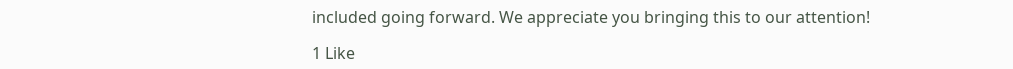included going forward. We appreciate you bringing this to our attention!

1 Like